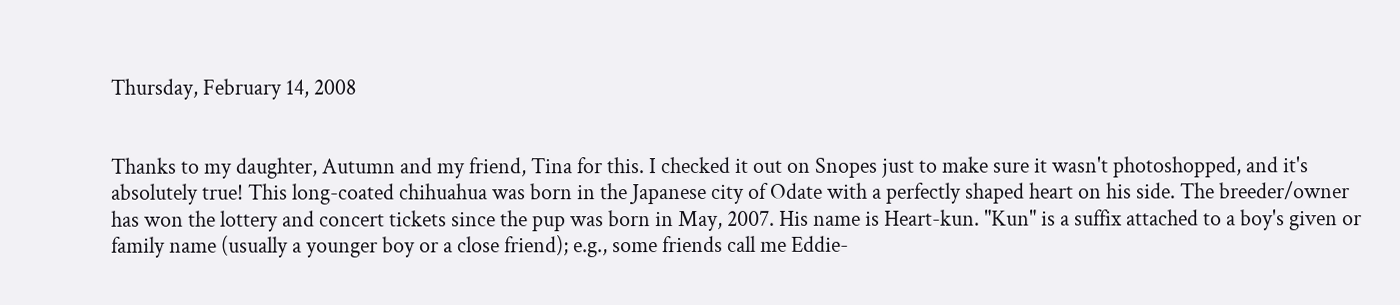Thursday, February 14, 2008


Thanks to my daughter, Autumn and my friend, Tina for this. I checked it out on Snopes just to make sure it wasn't photoshopped, and it's absolutely true! This long-coated chihuahua was born in the Japanese city of Odate with a perfectly shaped heart on his side. The breeder/owner has won the lottery and concert tickets since the pup was born in May, 2007. His name is Heart-kun. "Kun" is a suffix attached to a boy's given or family name (usually a younger boy or a close friend); e.g., some friends call me Eddie-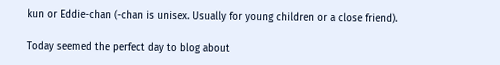kun or Eddie-chan (-chan is unisex. Usually for young children or a close friend).

Today seemed the perfect day to blog about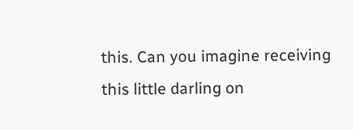this. Can you imagine receiving this little darling on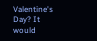Valentine's Day? It would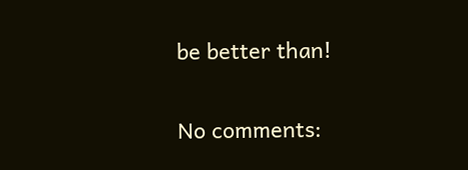be better than!

No comments: